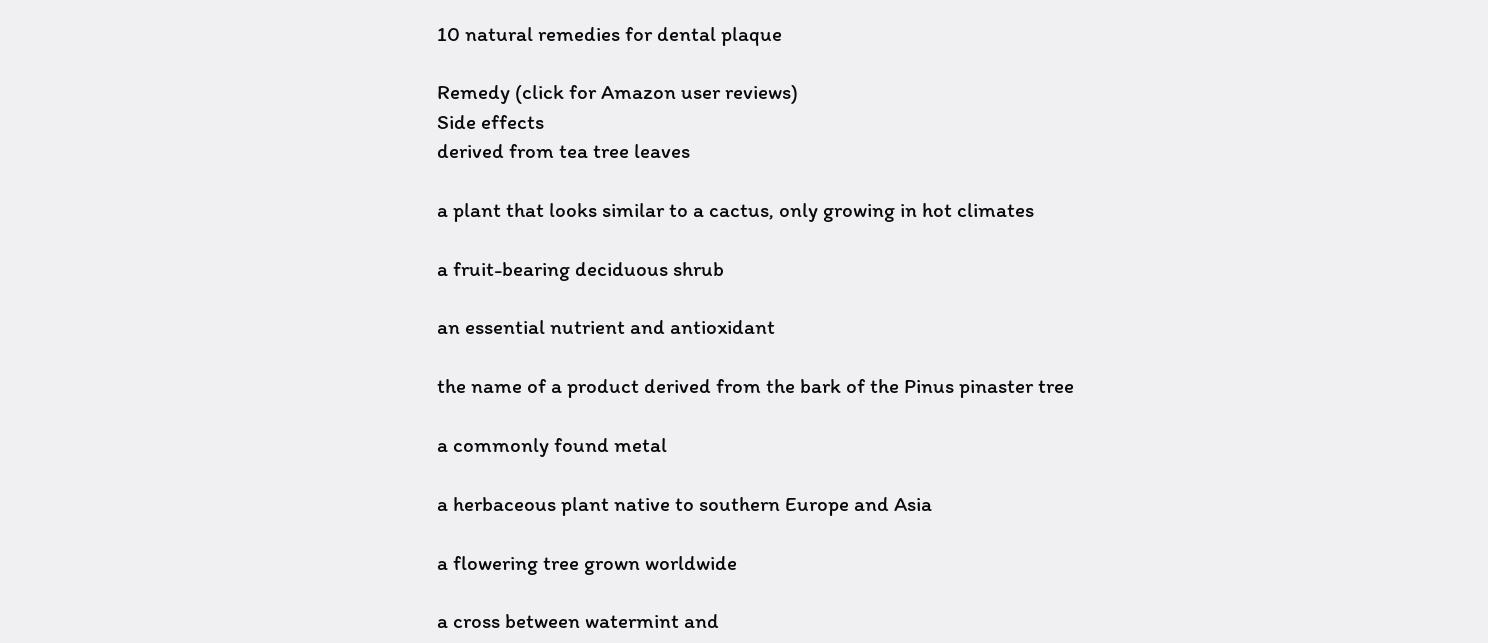10 natural remedies for dental plaque

Remedy (click for Amazon user reviews)
Side effects
derived from tea tree leaves

a plant that looks similar to a cactus, only growing in hot climates

a fruit-bearing deciduous shrub

an essential nutrient and antioxidant

the name of a product derived from the bark of the Pinus pinaster tree

a commonly found metal

a herbaceous plant native to southern Europe and Asia

a flowering tree grown worldwide

a cross between watermint and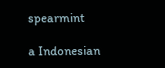spearmint

a Indonesian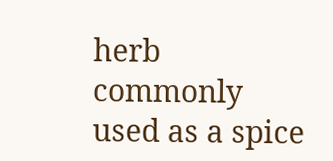herb commonly used as a spice